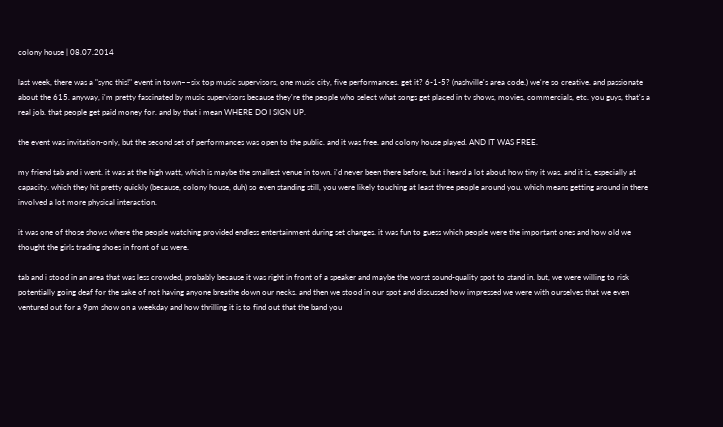colony house | 08.07.2014

last week, there was a "sync this!" event in town––six top music supervisors, one music city, five performances. get it? 6-1-5? (nashville's area code.) we're so creative. and passionate about the 615. anyway, i'm pretty fascinated by music supervisors because they're the people who select what songs get placed in tv shows, movies, commercials, etc. you guys, that's a real job. that people get paid money for. and by that i mean WHERE DO I SIGN UP.

the event was invitation-only, but the second set of performances was open to the public. and it was free. and colony house played. AND IT WAS FREE.

my friend tab and i went. it was at the high watt, which is maybe the smallest venue in town. i'd never been there before, but i heard a lot about how tiny it was. and it is, especially at capacity. which they hit pretty quickly (because, colony house, duh) so even standing still, you were likely touching at least three people around you. which means getting around in there involved a lot more physical interaction.

it was one of those shows where the people watching provided endless entertainment during set changes. it was fun to guess which people were the important ones and how old we thought the girls trading shoes in front of us were.

tab and i stood in an area that was less crowded, probably because it was right in front of a speaker and maybe the worst sound-quality spot to stand in. but, we were willing to risk potentially going deaf for the sake of not having anyone breathe down our necks. and then we stood in our spot and discussed how impressed we were with ourselves that we even ventured out for a 9pm show on a weekday and how thrilling it is to find out that the band you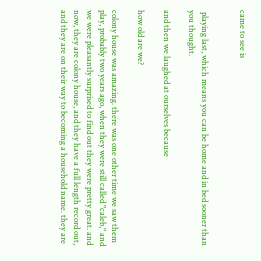came to see is


 playing last, which means you can be home and in bed sooner than you thought.

and then we laughed at ourselves because

how old are we?

colony house was amazing. there was one other time we saw them play, probably two years ago, when they were still called "caleb," and we were pleasantly surprised to find out they were pretty great. and now, they are colony house, and they have a full length record out, and they are on their way to becoming a household name. they are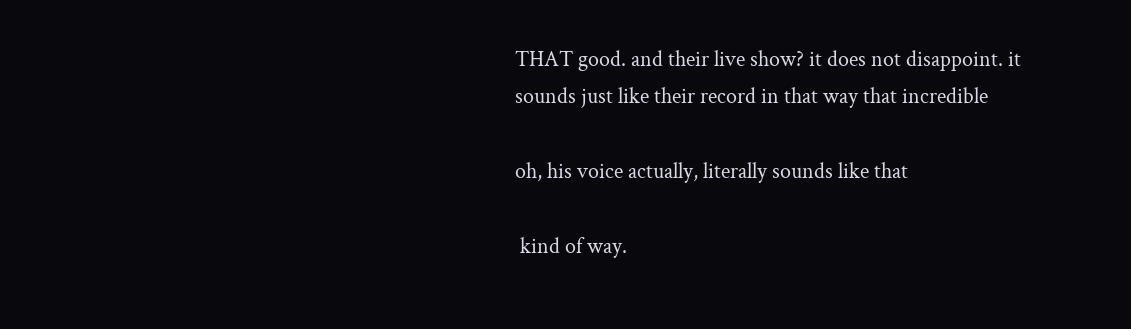THAT good. and their live show? it does not disappoint. it sounds just like their record in that way that incredible

oh, his voice actually, literally sounds like that

 kind of way.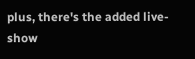plus, there's the added live-show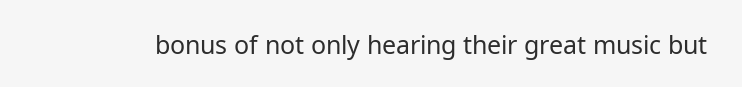bonus of not only hearing their great music but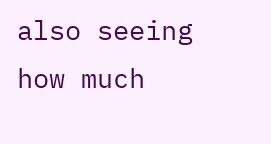also seeing how much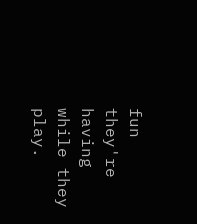fun they're having while they play.